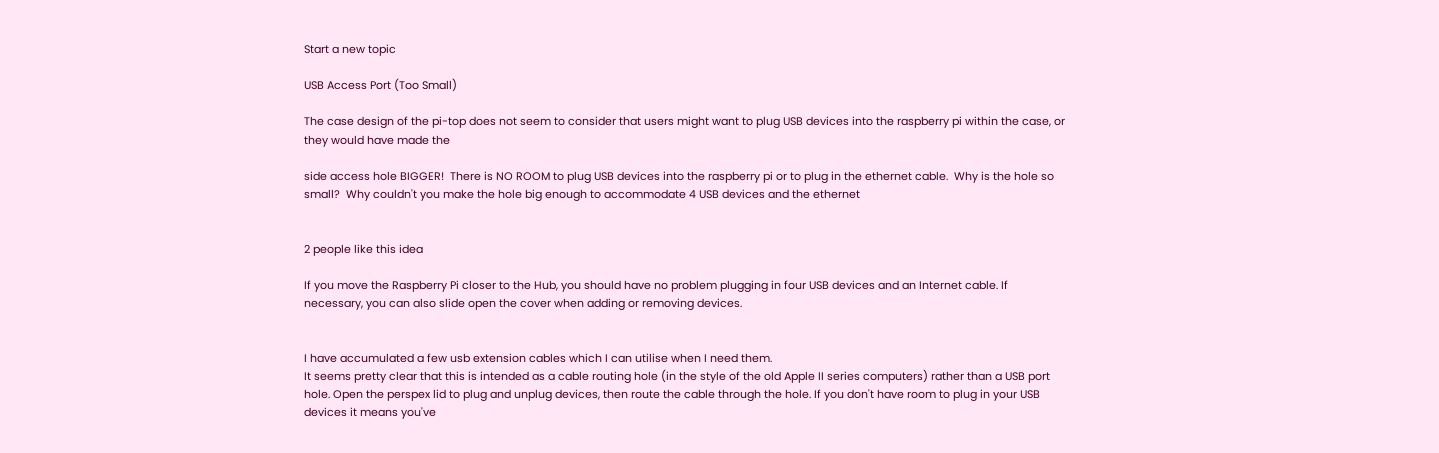Start a new topic

USB Access Port (Too Small)

The case design of the pi-top does not seem to consider that users might want to plug USB devices into the raspberry pi within the case, or they would have made the

side access hole BIGGER!  There is NO ROOM to plug USB devices into the raspberry pi or to plug in the ethernet cable.  Why is the hole so small?  Why couldn't you make the hole big enough to accommodate 4 USB devices and the ethernet


2 people like this idea

If you move the Raspberry Pi closer to the Hub, you should have no problem plugging in four USB devices and an Internet cable. If necessary, you can also slide open the cover when adding or removing devices.


I have accumulated a few usb extension cables which I can utilise when I need them.
It seems pretty clear that this is intended as a cable routing hole (in the style of the old Apple II series computers) rather than a USB port hole. Open the perspex lid to plug and unplug devices, then route the cable through the hole. If you don't have room to plug in your USB devices it means you've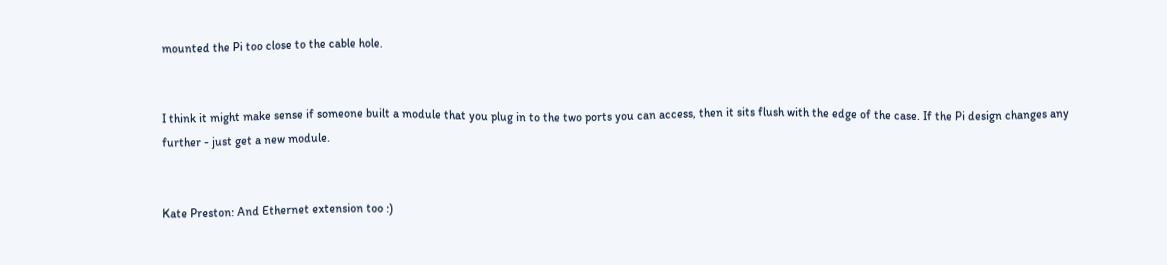mounted the Pi too close to the cable hole.


I think it might make sense if someone built a module that you plug in to the two ports you can access, then it sits flush with the edge of the case. If the Pi design changes any further - just get a new module.


Kate Preston: And Ethernet extension too :)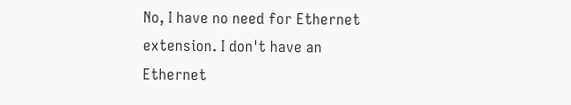No, I have no need for Ethernet extension. I don't have an Ethernet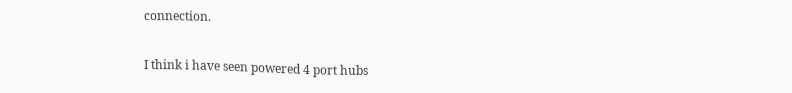connection.

I think i have seen powered 4 port hubs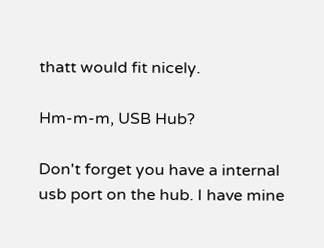thatt would fit nicely.

Hm-m-m, USB Hub?

Don't forget you have a internal usb port on the hub. I have mine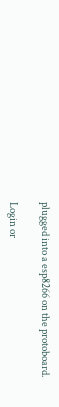plugged into a esp8266 on the protoboard.

Login or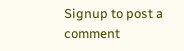Signup to post a comment